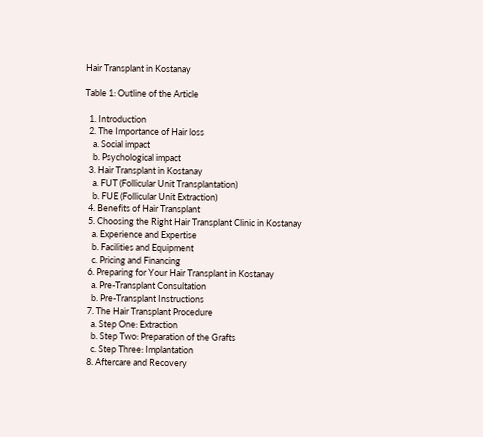Hair Transplant in Kostanay

Table 1: Outline of the Article

  1. Introduction
  2. The Importance of Hair loss
    a. Social impact
    b. Psychological impact
  3. Hair Transplant in Kostanay
    a. FUT (Follicular Unit Transplantation)
    b. FUE (Follicular Unit Extraction)
  4. Benefits of Hair Transplant
  5. Choosing the Right Hair Transplant Clinic in Kostanay
    a. Experience and Expertise
    b. Facilities and Equipment
    c. Pricing and Financing
  6. Preparing for Your Hair Transplant in Kostanay
    a. Pre-Transplant Consultation
    b. Pre-Transplant Instructions
  7. The Hair Transplant Procedure
    a. Step One: Extraction
    b. Step Two: Preparation of the Grafts
    c. Step Three: Implantation
  8. Aftercare and Recovery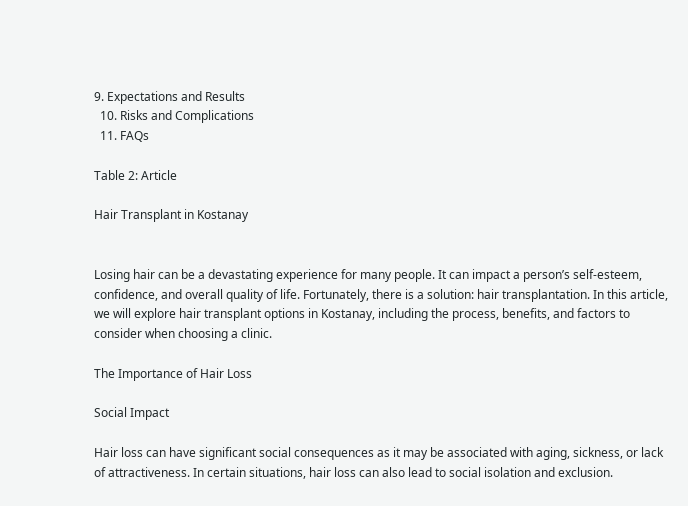9. Expectations and Results
  10. Risks and Complications
  11. FAQs

Table 2: Article

Hair Transplant in Kostanay


Losing hair can be a devastating experience for many people. It can impact a person’s self-esteem, confidence, and overall quality of life. Fortunately, there is a solution: hair transplantation. In this article, we will explore hair transplant options in Kostanay, including the process, benefits, and factors to consider when choosing a clinic.

The Importance of Hair Loss

Social Impact

Hair loss can have significant social consequences as it may be associated with aging, sickness, or lack of attractiveness. In certain situations, hair loss can also lead to social isolation and exclusion.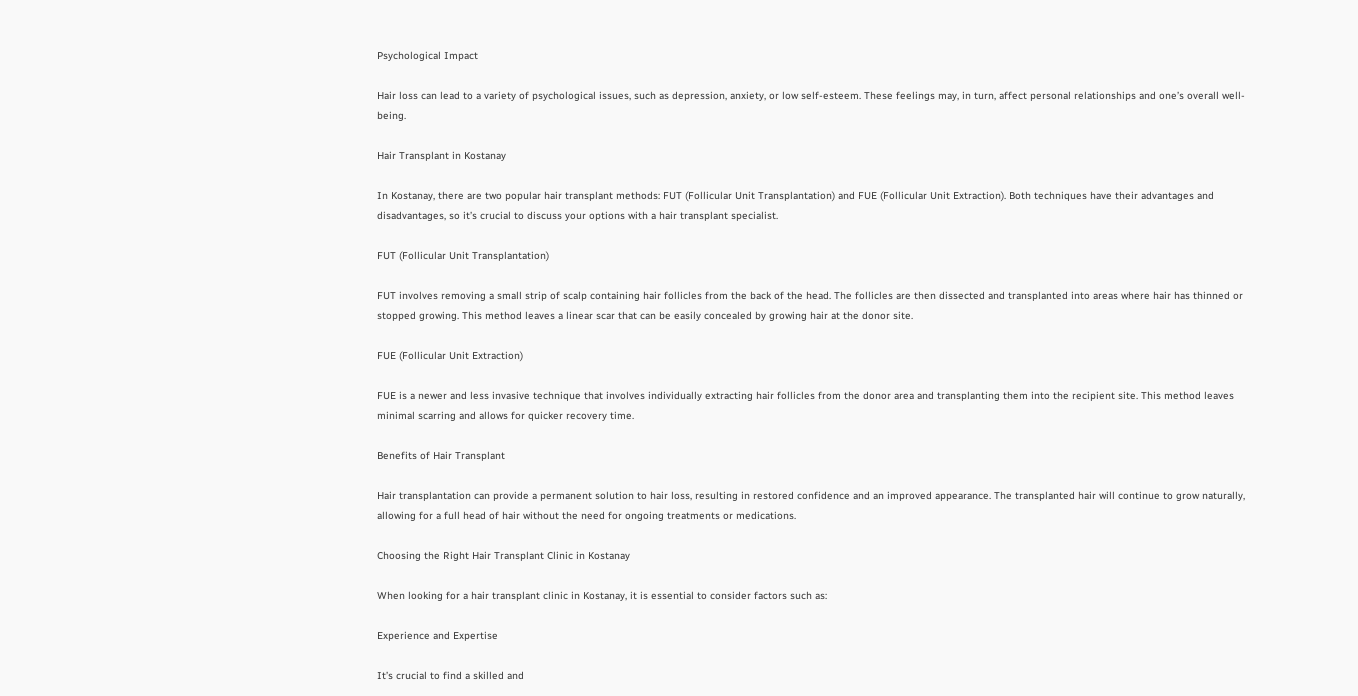Psychological Impact

Hair loss can lead to a variety of psychological issues, such as depression, anxiety, or low self-esteem. These feelings may, in turn, affect personal relationships and one’s overall well-being.

Hair Transplant in Kostanay

In Kostanay, there are two popular hair transplant methods: FUT (Follicular Unit Transplantation) and FUE (Follicular Unit Extraction). Both techniques have their advantages and disadvantages, so it’s crucial to discuss your options with a hair transplant specialist.

FUT (Follicular Unit Transplantation)

FUT involves removing a small strip of scalp containing hair follicles from the back of the head. The follicles are then dissected and transplanted into areas where hair has thinned or stopped growing. This method leaves a linear scar that can be easily concealed by growing hair at the donor site.

FUE (Follicular Unit Extraction)

FUE is a newer and less invasive technique that involves individually extracting hair follicles from the donor area and transplanting them into the recipient site. This method leaves minimal scarring and allows for quicker recovery time.

Benefits of Hair Transplant

Hair transplantation can provide a permanent solution to hair loss, resulting in restored confidence and an improved appearance. The transplanted hair will continue to grow naturally, allowing for a full head of hair without the need for ongoing treatments or medications.

Choosing the Right Hair Transplant Clinic in Kostanay

When looking for a hair transplant clinic in Kostanay, it is essential to consider factors such as:

Experience and Expertise

It’s crucial to find a skilled and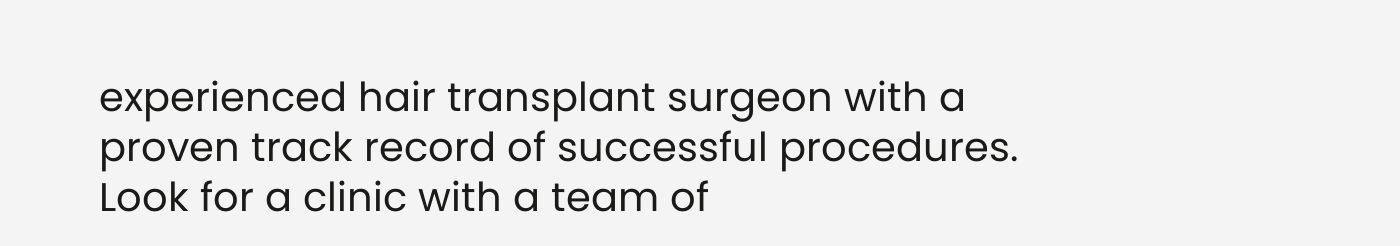experienced hair transplant surgeon with a proven track record of successful procedures. Look for a clinic with a team of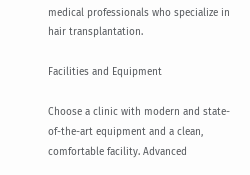medical professionals who specialize in hair transplantation.

Facilities and Equipment

Choose a clinic with modern and state-of-the-art equipment and a clean, comfortable facility. Advanced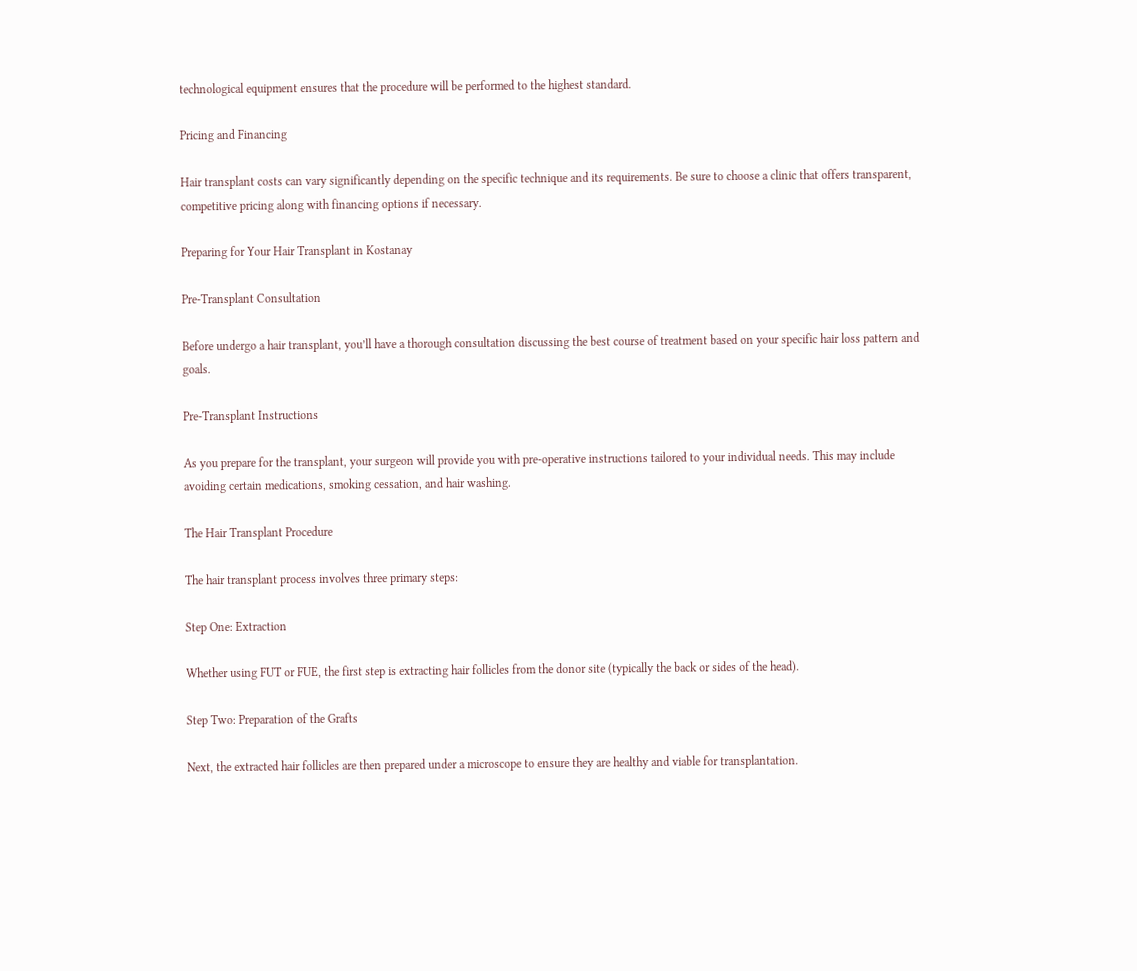technological equipment ensures that the procedure will be performed to the highest standard.

Pricing and Financing

Hair transplant costs can vary significantly depending on the specific technique and its requirements. Be sure to choose a clinic that offers transparent, competitive pricing along with financing options if necessary.

Preparing for Your Hair Transplant in Kostanay

Pre-Transplant Consultation

Before undergo a hair transplant, you’ll have a thorough consultation discussing the best course of treatment based on your specific hair loss pattern and goals.

Pre-Transplant Instructions

As you prepare for the transplant, your surgeon will provide you with pre-operative instructions tailored to your individual needs. This may include avoiding certain medications, smoking cessation, and hair washing.

The Hair Transplant Procedure

The hair transplant process involves three primary steps:

Step One: Extraction

Whether using FUT or FUE, the first step is extracting hair follicles from the donor site (typically the back or sides of the head).

Step Two: Preparation of the Grafts

Next, the extracted hair follicles are then prepared under a microscope to ensure they are healthy and viable for transplantation.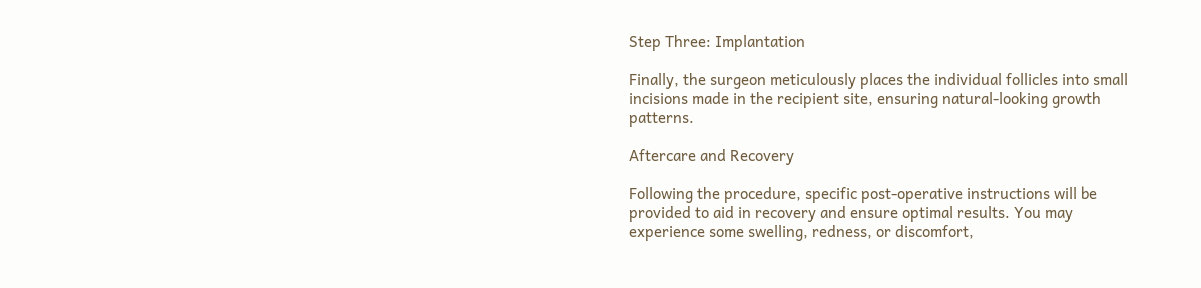Step Three: Implantation

Finally, the surgeon meticulously places the individual follicles into small incisions made in the recipient site, ensuring natural-looking growth patterns.

Aftercare and Recovery

Following the procedure, specific post-operative instructions will be provided to aid in recovery and ensure optimal results. You may experience some swelling, redness, or discomfort,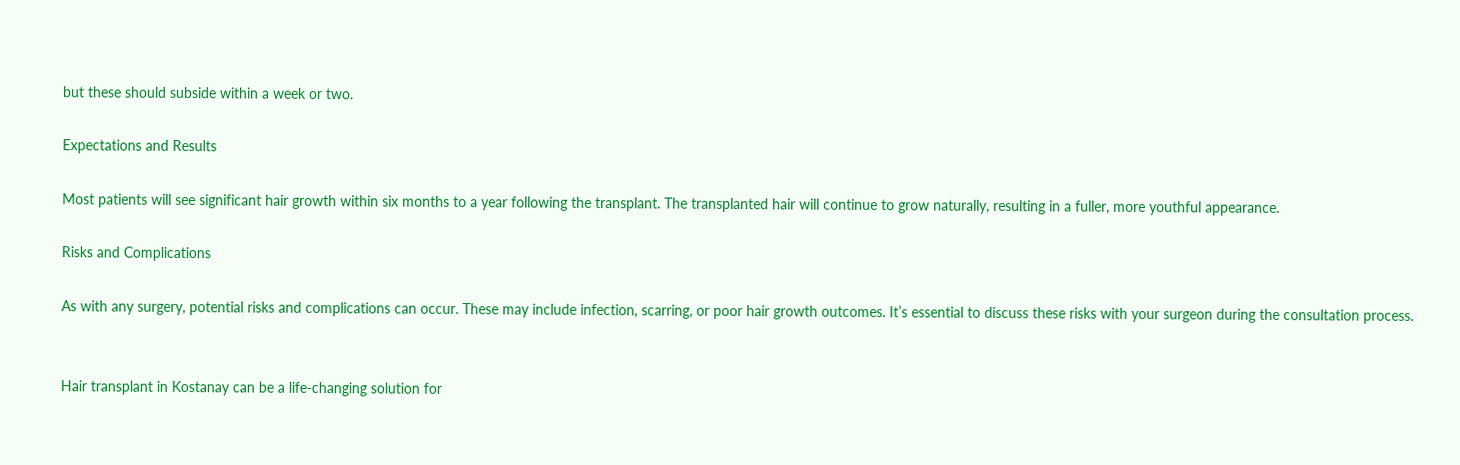but these should subside within a week or two.

Expectations and Results

Most patients will see significant hair growth within six months to a year following the transplant. The transplanted hair will continue to grow naturally, resulting in a fuller, more youthful appearance.

Risks and Complications

As with any surgery, potential risks and complications can occur. These may include infection, scarring, or poor hair growth outcomes. It’s essential to discuss these risks with your surgeon during the consultation process.


Hair transplant in Kostanay can be a life-changing solution for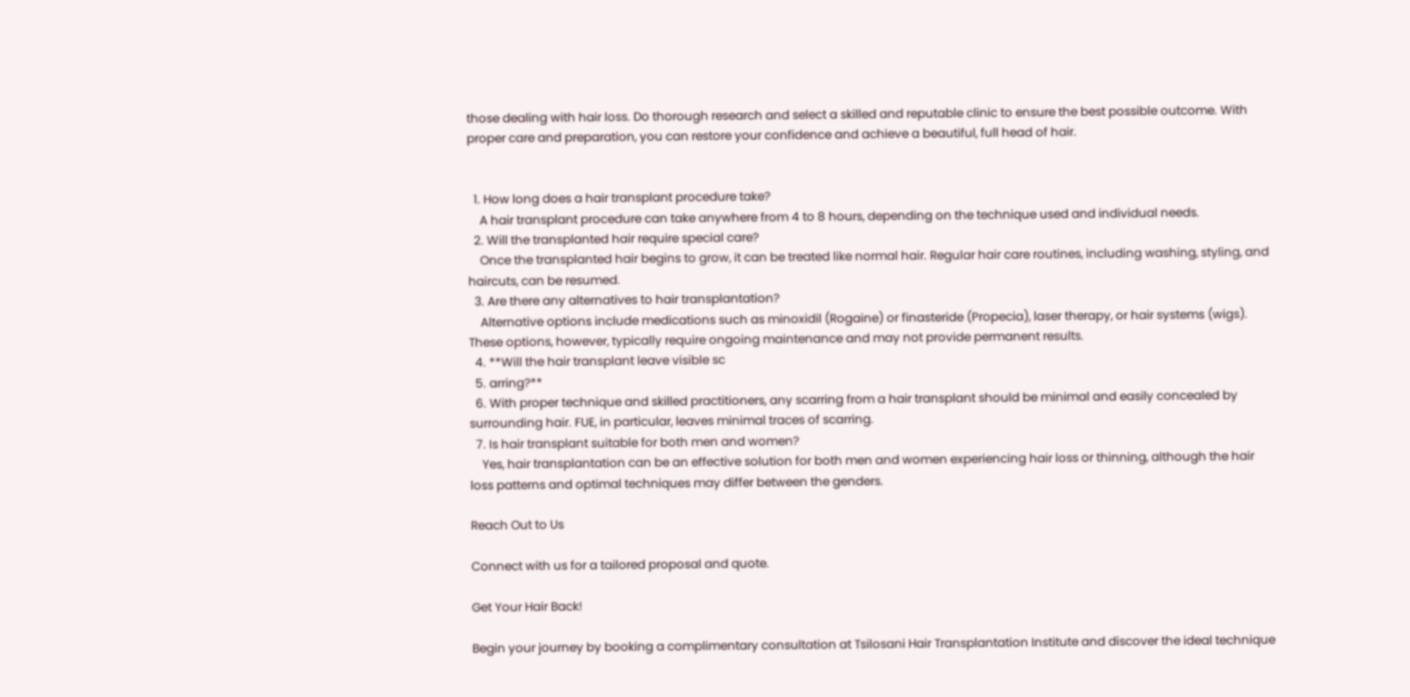those dealing with hair loss. Do thorough research and select a skilled and reputable clinic to ensure the best possible outcome. With proper care and preparation, you can restore your confidence and achieve a beautiful, full head of hair.


  1. How long does a hair transplant procedure take?
    A hair transplant procedure can take anywhere from 4 to 8 hours, depending on the technique used and individual needs.
  2. Will the transplanted hair require special care?
    Once the transplanted hair begins to grow, it can be treated like normal hair. Regular hair care routines, including washing, styling, and haircuts, can be resumed.
  3. Are there any alternatives to hair transplantation?
    Alternative options include medications such as minoxidil (Rogaine) or finasteride (Propecia), laser therapy, or hair systems (wigs). These options, however, typically require ongoing maintenance and may not provide permanent results.
  4. **Will the hair transplant leave visible sc
  5. arring?**
  6. With proper technique and skilled practitioners, any scarring from a hair transplant should be minimal and easily concealed by surrounding hair. FUE, in particular, leaves minimal traces of scarring.
  7. Is hair transplant suitable for both men and women?
    Yes, hair transplantation can be an effective solution for both men and women experiencing hair loss or thinning, although the hair loss patterns and optimal techniques may differ between the genders.

Reach Out to Us

Connect with us for a tailored proposal and quote.

Get Your Hair Back!

Begin your journey by booking a complimentary consultation at Tsilosani Hair Transplantation Institute and discover the ideal technique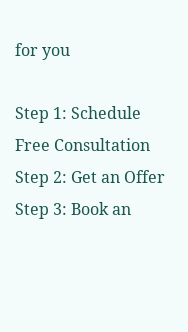for you

Step 1: Schedule Free Consultation
Step 2: Get an Offer
Step 3: Book an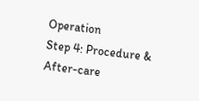Operation
Step 4: Procedure & After-care